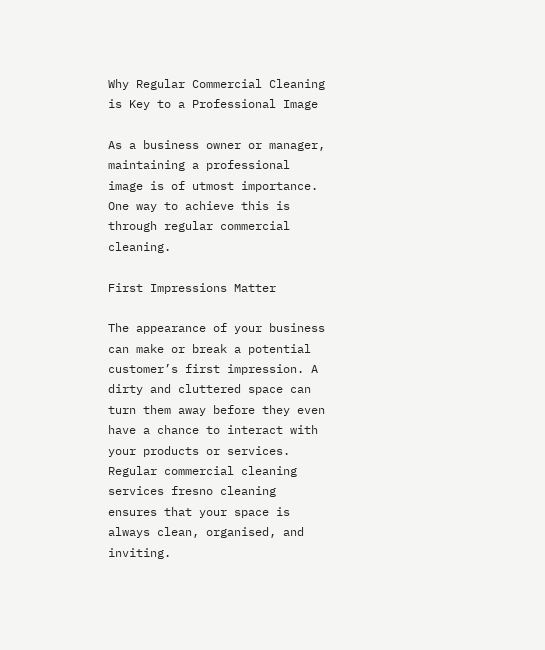Why Regular Commercial Cleaning is Key to a Professional Image

As a business owner or manager, maintaining a professional image is of utmost importance. One way to achieve this is through regular commercial cleaning.

First Impressions Matter

The appearance of your business can make or break a potential customer’s first impression. A dirty and cluttered space can turn them away before they even have a chance to interact with your products or services. Regular commercial cleaning services fresno cleaning ensures that your space is always clean, organised, and inviting.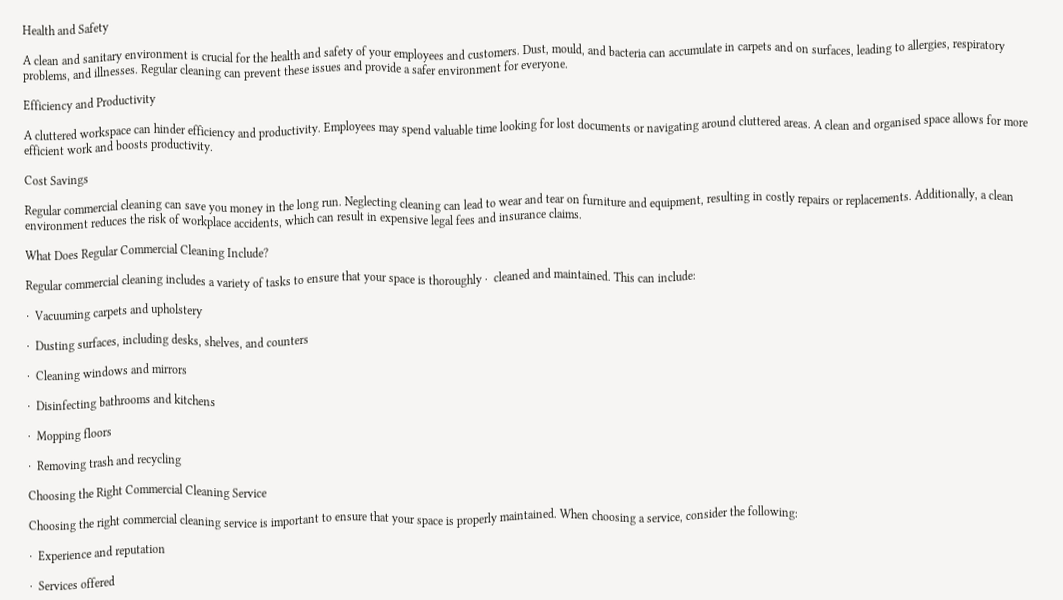Health and Safety

A clean and sanitary environment is crucial for the health and safety of your employees and customers. Dust, mould, and bacteria can accumulate in carpets and on surfaces, leading to allergies, respiratory problems, and illnesses. Regular cleaning can prevent these issues and provide a safer environment for everyone.

Efficiency and Productivity

A cluttered workspace can hinder efficiency and productivity. Employees may spend valuable time looking for lost documents or navigating around cluttered areas. A clean and organised space allows for more efficient work and boosts productivity.

Cost Savings

Regular commercial cleaning can save you money in the long run. Neglecting cleaning can lead to wear and tear on furniture and equipment, resulting in costly repairs or replacements. Additionally, a clean environment reduces the risk of workplace accidents, which can result in expensive legal fees and insurance claims.

What Does Regular Commercial Cleaning Include?

Regular commercial cleaning includes a variety of tasks to ensure that your space is thoroughly ∙  cleaned and maintained. This can include:

∙  Vacuuming carpets and upholstery

∙  Dusting surfaces, including desks, shelves, and counters

∙  Cleaning windows and mirrors

∙  Disinfecting bathrooms and kitchens

∙  Mopping floors

∙  Removing trash and recycling

Choosing the Right Commercial Cleaning Service

Choosing the right commercial cleaning service is important to ensure that your space is properly maintained. When choosing a service, consider the following:

∙  Experience and reputation

∙  Services offered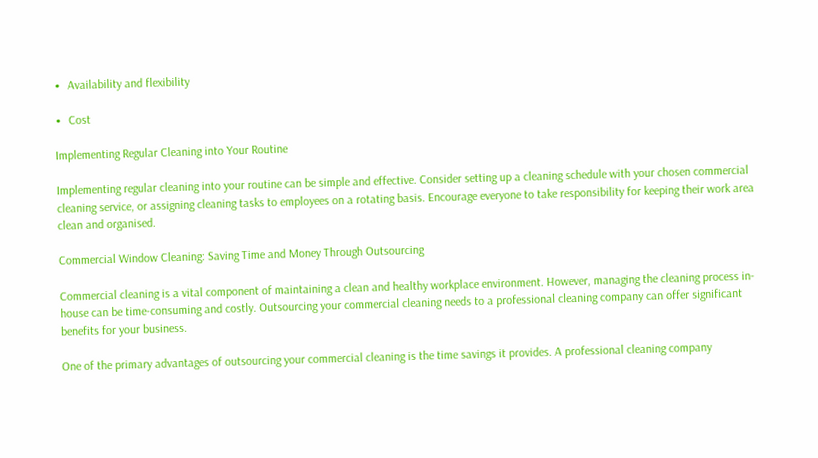∙  Availability and flexibility

∙  Cost

Implementing Regular Cleaning into Your Routine

Implementing regular cleaning into your routine can be simple and effective. Consider setting up a cleaning schedule with your chosen commercial cleaning service, or assigning cleaning tasks to employees on a rotating basis. Encourage everyone to take responsibility for keeping their work area clean and organised.

Commercial Window Cleaning: Saving Time and Money Through Outsourcing

Commercial cleaning is a vital component of maintaining a clean and healthy workplace environment. However, managing the cleaning process in-house can be time-consuming and costly. Outsourcing your commercial cleaning needs to a professional cleaning company can offer significant benefits for your business.

One of the primary advantages of outsourcing your commercial cleaning is the time savings it provides. A professional cleaning company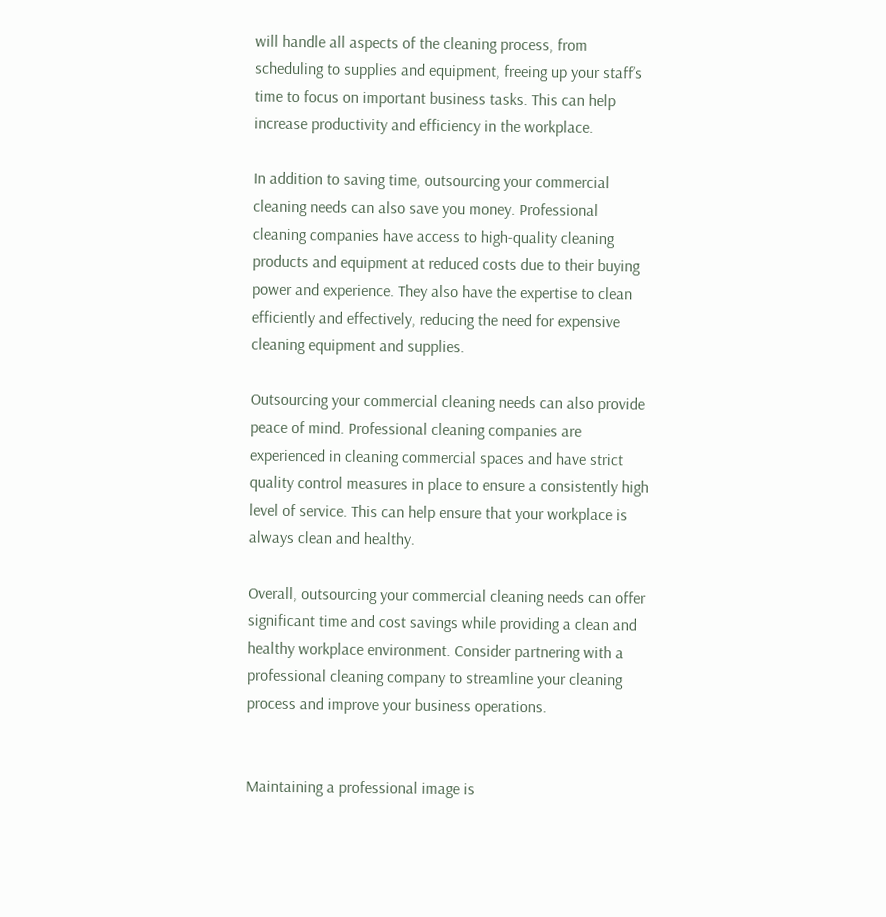will handle all aspects of the cleaning process, from scheduling to supplies and equipment, freeing up your staff’s time to focus on important business tasks. This can help increase productivity and efficiency in the workplace.

In addition to saving time, outsourcing your commercial cleaning needs can also save you money. Professional cleaning companies have access to high-quality cleaning products and equipment at reduced costs due to their buying power and experience. They also have the expertise to clean efficiently and effectively, reducing the need for expensive cleaning equipment and supplies.

Outsourcing your commercial cleaning needs can also provide peace of mind. Professional cleaning companies are experienced in cleaning commercial spaces and have strict quality control measures in place to ensure a consistently high level of service. This can help ensure that your workplace is always clean and healthy.

Overall, outsourcing your commercial cleaning needs can offer significant time and cost savings while providing a clean and healthy workplace environment. Consider partnering with a professional cleaning company to streamline your cleaning process and improve your business operations.


Maintaining a professional image is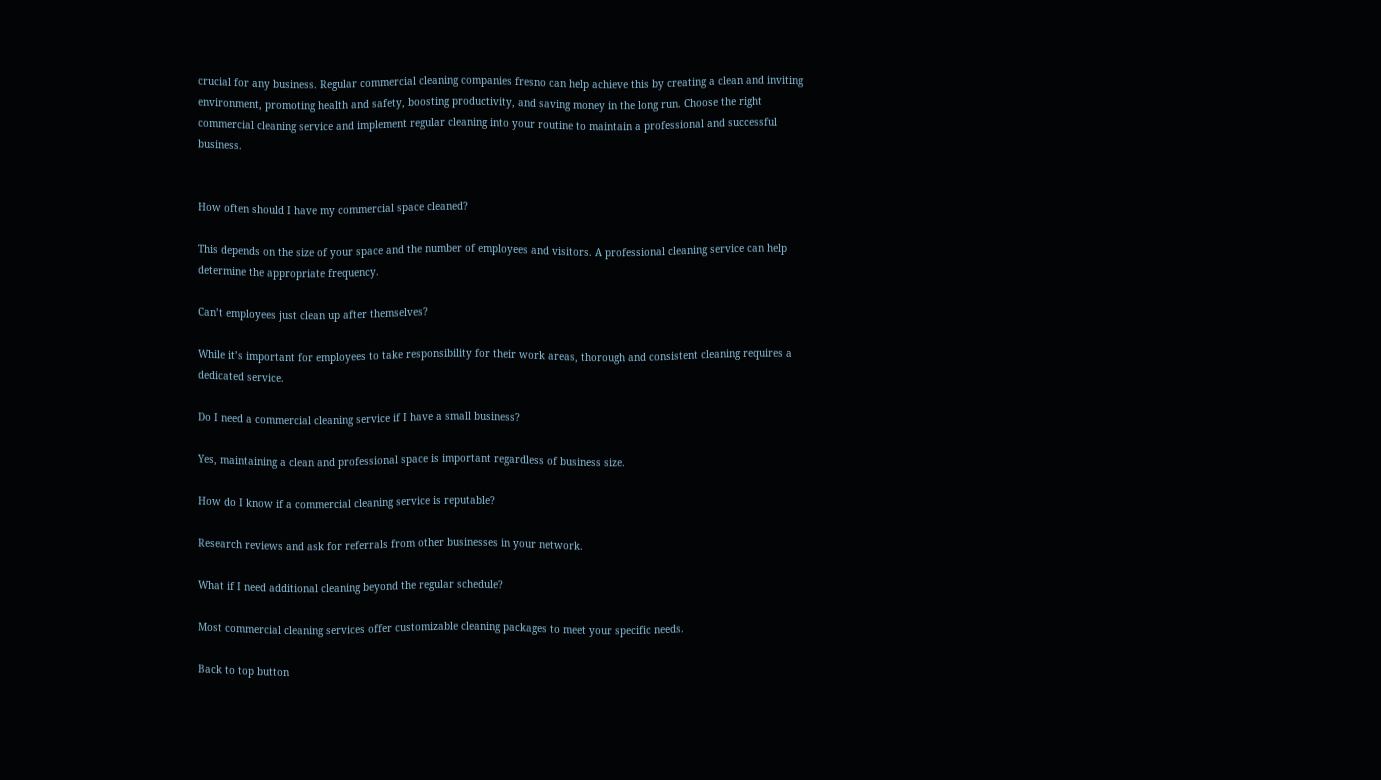crucial for any business. Regular commercial cleaning companies fresno can help achieve this by creating a clean and inviting environment, promoting health and safety, boosting productivity, and saving money in the long run. Choose the right commercial cleaning service and implement regular cleaning into your routine to maintain a professional and successful business.


How often should I have my commercial space cleaned?

This depends on the size of your space and the number of employees and visitors. A professional cleaning service can help determine the appropriate frequency.

Can’t employees just clean up after themselves?

While it’s important for employees to take responsibility for their work areas, thorough and consistent cleaning requires a dedicated service.

Do I need a commercial cleaning service if I have a small business?

Yes, maintaining a clean and professional space is important regardless of business size.

How do I know if a commercial cleaning service is reputable?

Research reviews and ask for referrals from other businesses in your network.

What if I need additional cleaning beyond the regular schedule?

Most commercial cleaning services offer customizable cleaning packages to meet your specific needs.

Back to top button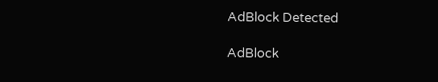AdBlock Detected

AdBlock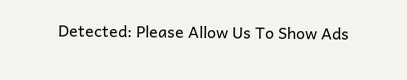Detected: Please Allow Us To Show Ads